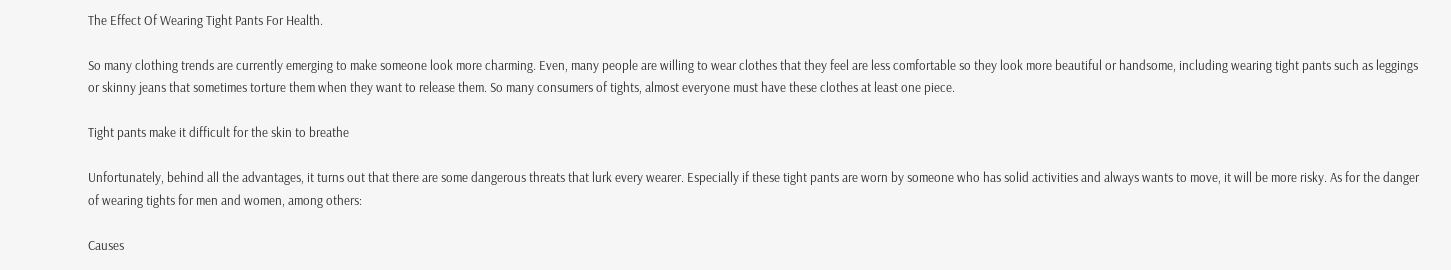The Effect Of Wearing Tight Pants For Health.

So many clothing trends are currently emerging to make someone look more charming. Even, many people are willing to wear clothes that they feel are less comfortable so they look more beautiful or handsome, including wearing tight pants such as leggings or skinny jeans that sometimes torture them when they want to release them. So many consumers of tights, almost everyone must have these clothes at least one piece.

Tight pants make it difficult for the skin to breathe

Unfortunately, behind all the advantages, it turns out that there are some dangerous threats that lurk every wearer. Especially if these tight pants are worn by someone who has solid activities and always wants to move, it will be more risky. As for the danger of wearing tights for men and women, among others:

Causes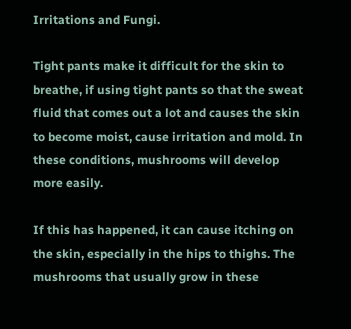Irritations and Fungi.

Tight pants make it difficult for the skin to breathe, if using tight pants so that the sweat fluid that comes out a lot and causes the skin to become moist, cause irritation and mold. In these conditions, mushrooms will develop more easily.

If this has happened, it can cause itching on the skin, especially in the hips to thighs. The mushrooms that usually grow in these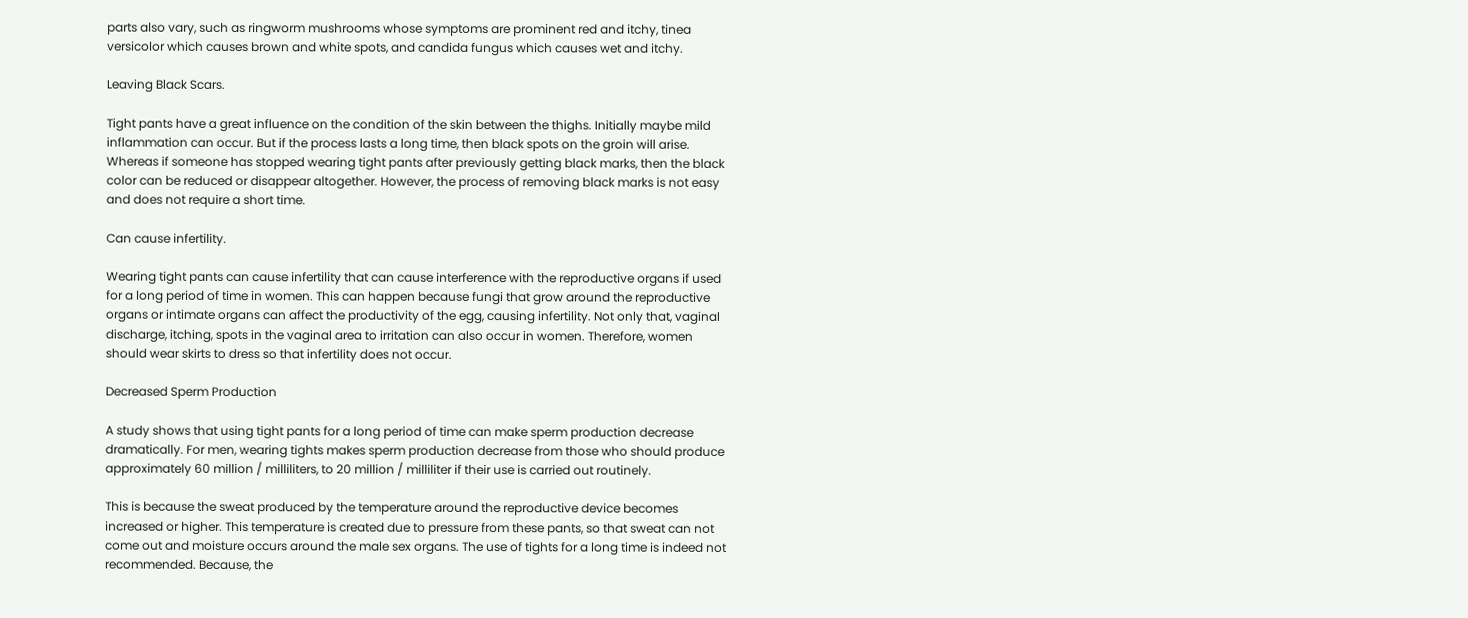parts also vary, such as ringworm mushrooms whose symptoms are prominent red and itchy, tinea versicolor which causes brown and white spots, and candida fungus which causes wet and itchy.

Leaving Black Scars.

Tight pants have a great influence on the condition of the skin between the thighs. Initially maybe mild inflammation can occur. But if the process lasts a long time, then black spots on the groin will arise. Whereas if someone has stopped wearing tight pants after previously getting black marks, then the black color can be reduced or disappear altogether. However, the process of removing black marks is not easy and does not require a short time.

Can cause infertility.

Wearing tight pants can cause infertility that can cause interference with the reproductive organs if used for a long period of time in women. This can happen because fungi that grow around the reproductive organs or intimate organs can affect the productivity of the egg, causing infertility. Not only that, vaginal discharge, itching, spots in the vaginal area to irritation can also occur in women. Therefore, women should wear skirts to dress so that infertility does not occur.

Decreased Sperm Production

A study shows that using tight pants for a long period of time can make sperm production decrease dramatically. For men, wearing tights makes sperm production decrease from those who should produce approximately 60 million / milliliters, to 20 million / milliliter if their use is carried out routinely.

This is because the sweat produced by the temperature around the reproductive device becomes increased or higher. This temperature is created due to pressure from these pants, so that sweat can not come out and moisture occurs around the male sex organs. The use of tights for a long time is indeed not recommended. Because, the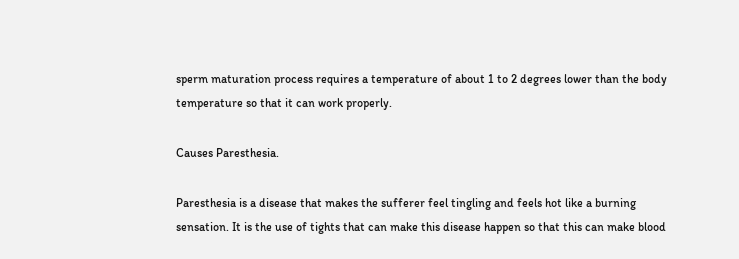sperm maturation process requires a temperature of about 1 to 2 degrees lower than the body temperature so that it can work properly.

Causes Paresthesia.

Paresthesia is a disease that makes the sufferer feel tingling and feels hot like a burning sensation. It is the use of tights that can make this disease happen so that this can make blood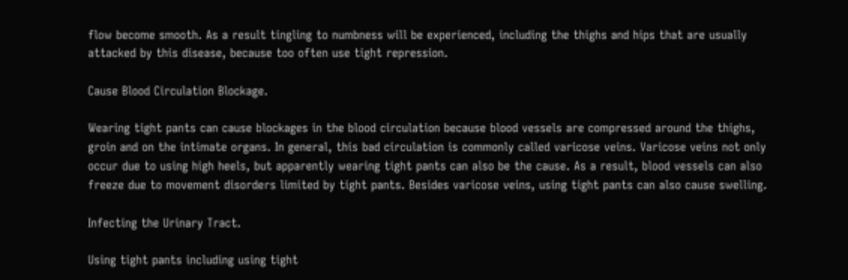flow become smooth. As a result tingling to numbness will be experienced, including the thighs and hips that are usually attacked by this disease, because too often use tight repression.

Cause Blood Circulation Blockage.

Wearing tight pants can cause blockages in the blood circulation because blood vessels are compressed around the thighs, groin and on the intimate organs. In general, this bad circulation is commonly called varicose veins. Varicose veins not only occur due to using high heels, but apparently wearing tight pants can also be the cause. As a result, blood vessels can also freeze due to movement disorders limited by tight pants. Besides varicose veins, using tight pants can also cause swelling.

Infecting the Urinary Tract.

Using tight pants including using tight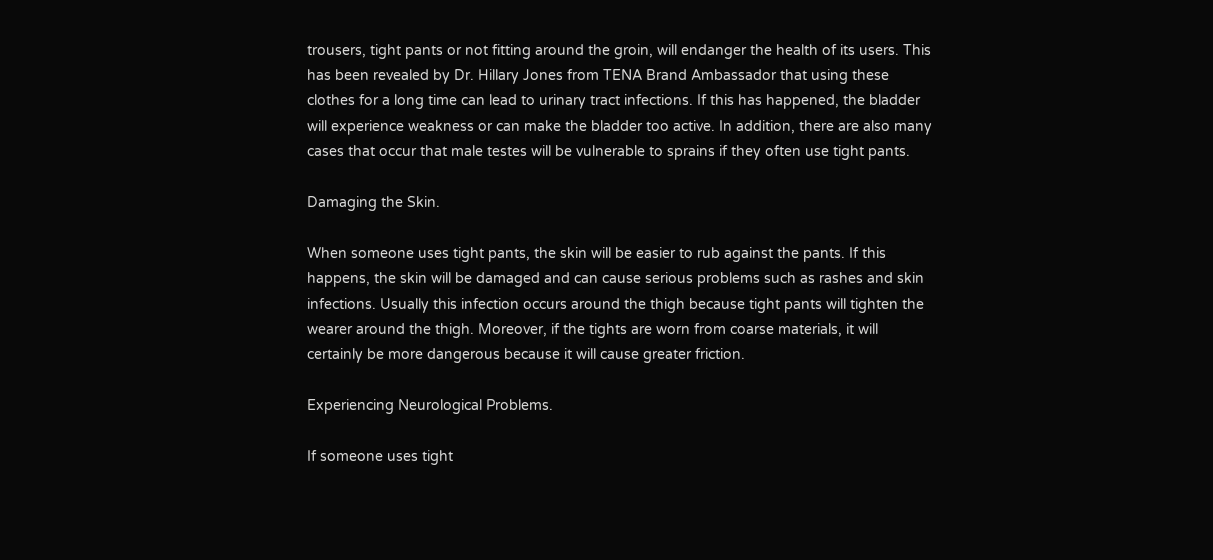trousers, tight pants or not fitting around the groin, will endanger the health of its users. This has been revealed by Dr. Hillary Jones from TENA Brand Ambassador that using these clothes for a long time can lead to urinary tract infections. If this has happened, the bladder will experience weakness or can make the bladder too active. In addition, there are also many cases that occur that male testes will be vulnerable to sprains if they often use tight pants.

Damaging the Skin.

When someone uses tight pants, the skin will be easier to rub against the pants. If this happens, the skin will be damaged and can cause serious problems such as rashes and skin infections. Usually this infection occurs around the thigh because tight pants will tighten the wearer around the thigh. Moreover, if the tights are worn from coarse materials, it will certainly be more dangerous because it will cause greater friction.

Experiencing Neurological Problems.

If someone uses tight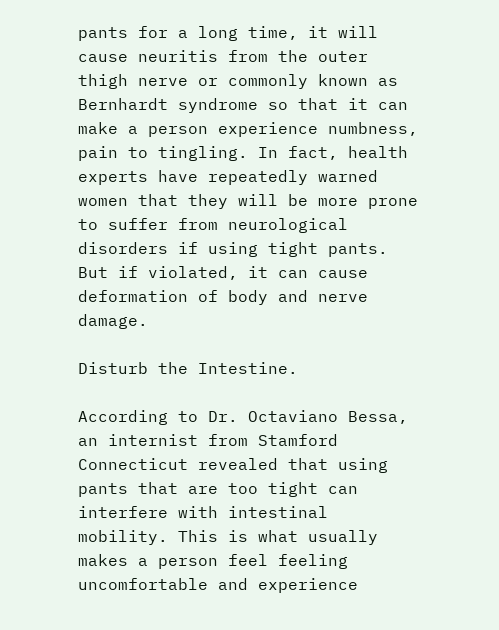pants for a long time, it will cause neuritis from the outer thigh nerve or commonly known as Bernhardt syndrome so that it can make a person experience numbness, pain to tingling. In fact, health experts have repeatedly warned women that they will be more prone to suffer from neurological disorders if using tight pants. But if violated, it can cause deformation of body and nerve damage.

Disturb the Intestine.

According to Dr. Octaviano Bessa, an internist from Stamford Connecticut revealed that using pants that are too tight can interfere with intestinal mobility. This is what usually makes a person feel feeling uncomfortable and experience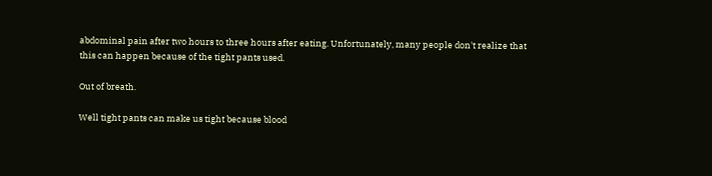abdominal pain after two hours to three hours after eating. Unfortunately, many people don't realize that this can happen because of the tight pants used.

Out of breath.

Well tight pants can make us tight because blood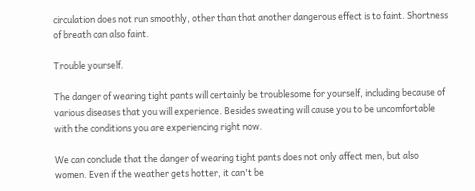circulation does not run smoothly, other than that another dangerous effect is to faint. Shortness of breath can also faint.

Trouble yourself.

The danger of wearing tight pants will certainly be troublesome for yourself, including because of various diseases that you will experience. Besides sweating will cause you to be uncomfortable with the conditions you are experiencing right now.

We can conclude that the danger of wearing tight pants does not only affect men, but also women. Even if the weather gets hotter, it can't be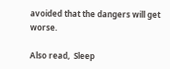avoided that the dangers will get worse.

Also read,  Sleep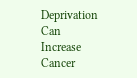Deprivation Can Increase Cancer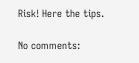Risk! Here the tips.

No comments: